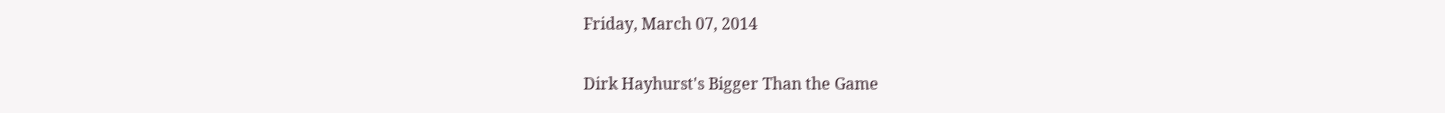Friday, March 07, 2014

Dirk Hayhurst's Bigger Than the Game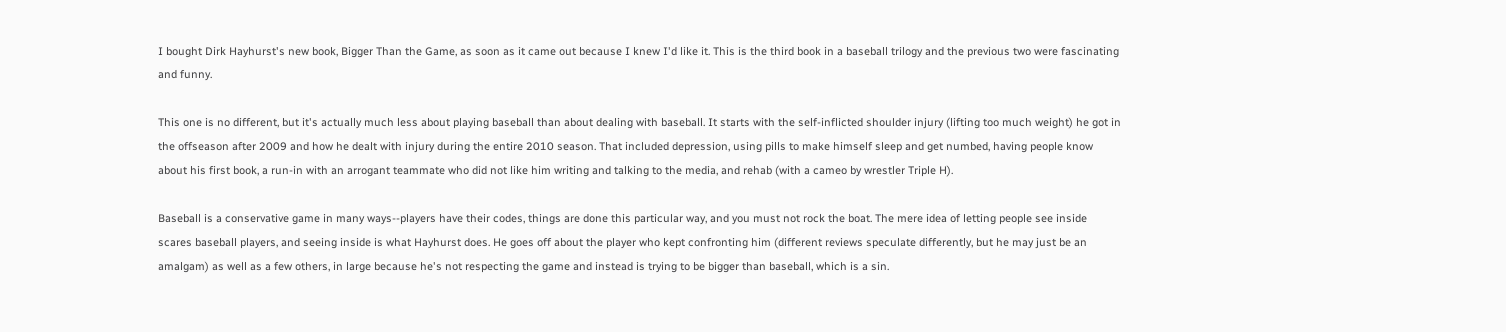I bought Dirk Hayhurst's new book, Bigger Than the Game, as soon as it came out because I knew I'd like it. This is the third book in a baseball trilogy and the previous two were fascinating and funny.

This one is no different, but it's actually much less about playing baseball than about dealing with baseball. It starts with the self-inflicted shoulder injury (lifting too much weight) he got in the offseason after 2009 and how he dealt with injury during the entire 2010 season. That included depression, using pills to make himself sleep and get numbed, having people know about his first book, a run-in with an arrogant teammate who did not like him writing and talking to the media, and rehab (with a cameo by wrestler Triple H).

Baseball is a conservative game in many ways--players have their codes, things are done this particular way, and you must not rock the boat. The mere idea of letting people see inside scares baseball players, and seeing inside is what Hayhurst does. He goes off about the player who kept confronting him (different reviews speculate differently, but he may just be an amalgam) as well as a few others, in large because he's not respecting the game and instead is trying to be bigger than baseball, which is a sin.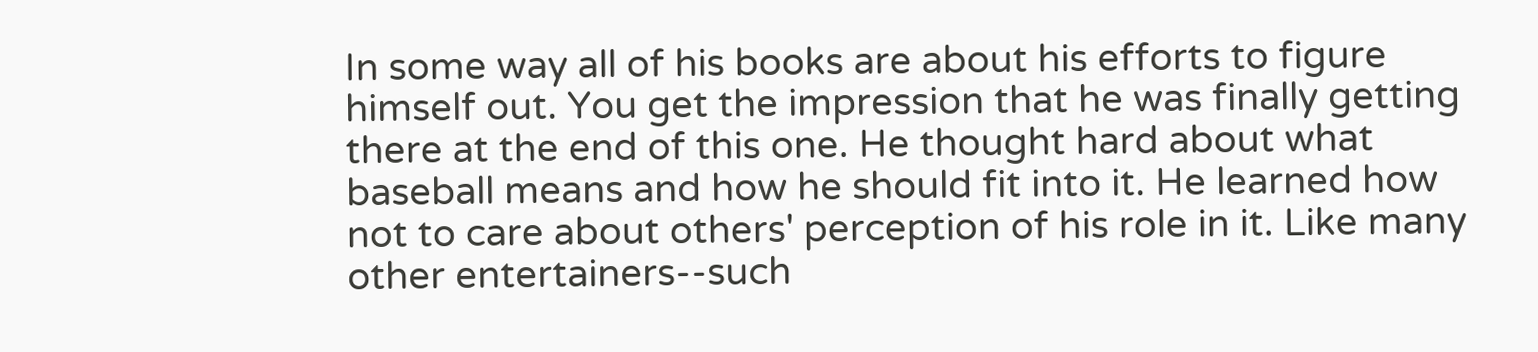In some way all of his books are about his efforts to figure himself out. You get the impression that he was finally getting there at the end of this one. He thought hard about what baseball means and how he should fit into it. He learned how not to care about others' perception of his role in it. Like many other entertainers--such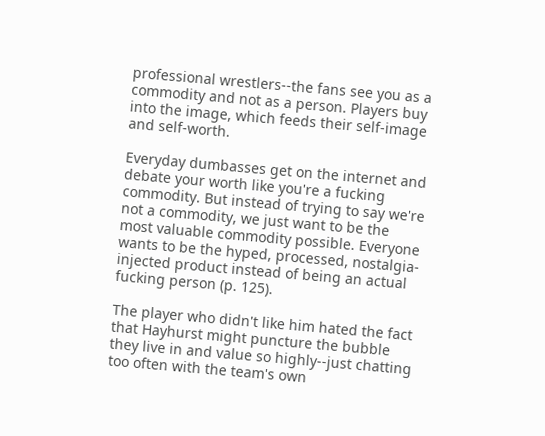professional wrestlers--the fans see you as a commodity and not as a person. Players buy into the image, which feeds their self-image and self-worth.

Everyday dumbasses get on the internet and debate your worth like you're a fucking commodity. But instead of trying to say we're not a commodity, we just want to be the most valuable commodity possible. Everyone wants to be the hyped, processed, nostalgia-injected product instead of being an actual fucking person (p. 125).

The player who didn't like him hated the fact that Hayhurst might puncture the bubble they live in and value so highly--just chatting too often with the team's own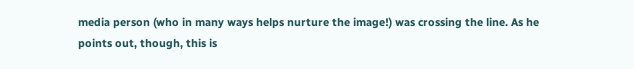media person (who in many ways helps nurture the image!) was crossing the line. As he points out, though, this is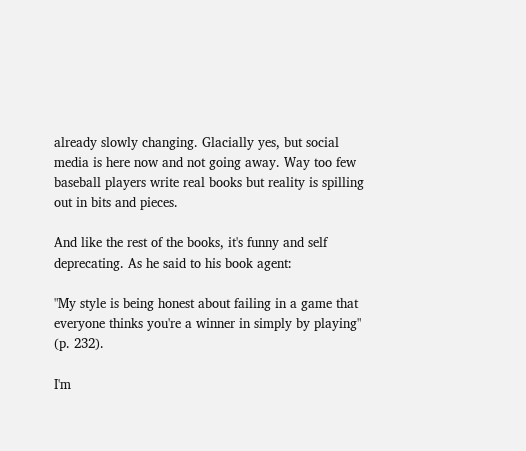already slowly changing. Glacially yes, but social media is here now and not going away. Way too few baseball players write real books but reality is spilling out in bits and pieces.

And like the rest of the books, it's funny and self deprecating. As he said to his book agent:

"My style is being honest about failing in a game that everyone thinks you're a winner in simply by playing" (p. 232).

I'm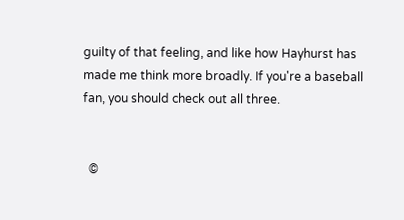guilty of that feeling, and like how Hayhurst has made me think more broadly. If you're a baseball fan, you should check out all three.


  ©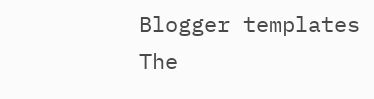Blogger templates The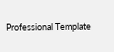Professional Template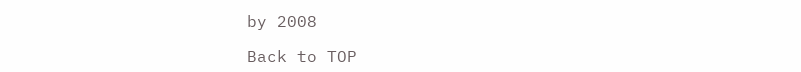by 2008

Back to TOP